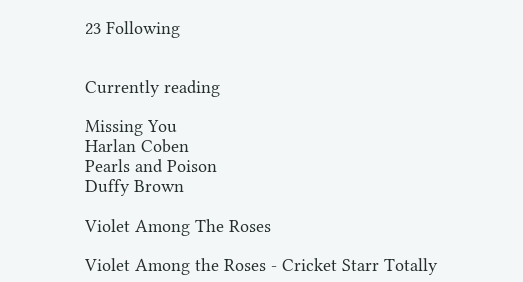23 Following


Currently reading

Missing You
Harlan Coben
Pearls and Poison
Duffy Brown

Violet Among The Roses

Violet Among the Roses - Cricket Starr Totally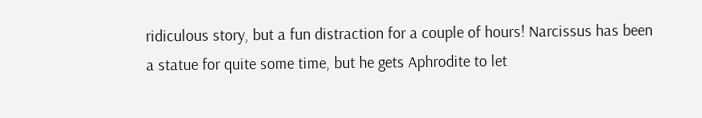ridiculous story, but a fun distraction for a couple of hours! Narcissus has been a statue for quite some time, but he gets Aphrodite to let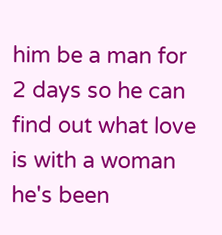him be a man for 2 days so he can find out what love is with a woman he's been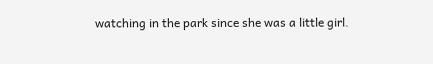watching in the park since she was a little girl.